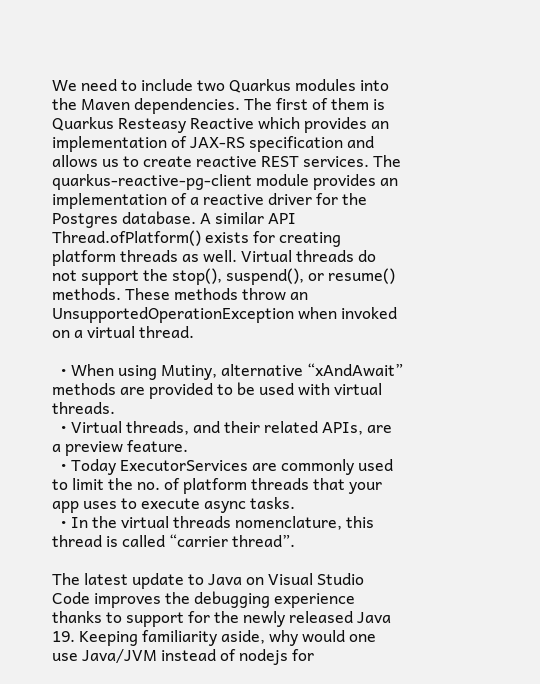We need to include two Quarkus modules into the Maven dependencies. The first of them is Quarkus Resteasy Reactive which provides an implementation of JAX-RS specification and allows us to create reactive REST services. The quarkus-reactive-pg-client module provides an implementation of a reactive driver for the Postgres database. A similar API Thread.ofPlatform() exists for creating platform threads as well. Virtual threads do not support the stop(), suspend(), or resume() methods. These methods throw an UnsupportedOperationException when invoked on a virtual thread.

  • When using Mutiny, alternative “xAndAwait” methods are provided to be used with virtual threads.
  • Virtual threads, and their related APIs, are a preview feature.
  • Today ExecutorServices are commonly used to limit the no. of platform threads that your app uses to execute async tasks.
  • In the virtual threads nomenclature, this thread is called “carrier thread”.

The latest update to Java on Visual Studio Code improves the debugging experience thanks to support for the newly released Java 19. Keeping familiarity aside, why would one use Java/JVM instead of nodejs for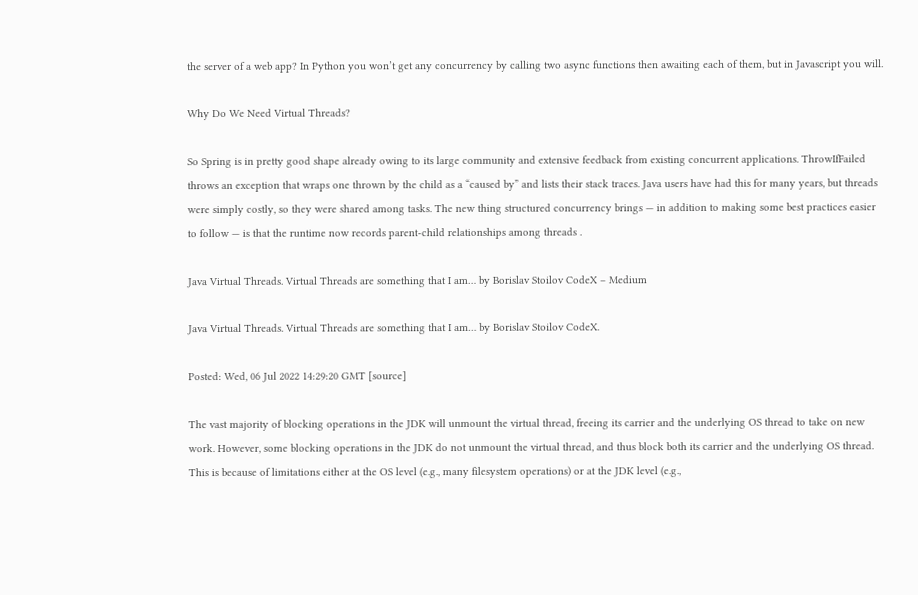the server of a web app? In Python you won’t get any concurrency by calling two async functions then awaiting each of them, but in Javascript you will.

Why Do We Need Virtual Threads?

So Spring is in pretty good shape already owing to its large community and extensive feedback from existing concurrent applications. ThrowIfFailed throws an exception that wraps one thrown by the child as a “caused by” and lists their stack traces. Java users have had this for many years, but threads were simply costly, so they were shared among tasks. The new thing structured concurrency brings — in addition to making some best practices easier to follow — is that the runtime now records parent-child relationships among threads .

Java Virtual Threads. Virtual Threads are something that I am… by Borislav Stoilov CodeX – Medium

Java Virtual Threads. Virtual Threads are something that I am… by Borislav Stoilov CodeX.

Posted: Wed, 06 Jul 2022 14:29:20 GMT [source]

The vast majority of blocking operations in the JDK will unmount the virtual thread, freeing its carrier and the underlying OS thread to take on new work. However, some blocking operations in the JDK do not unmount the virtual thread, and thus block both its carrier and the underlying OS thread. This is because of limitations either at the OS level (e.g., many filesystem operations) or at the JDK level (e.g.,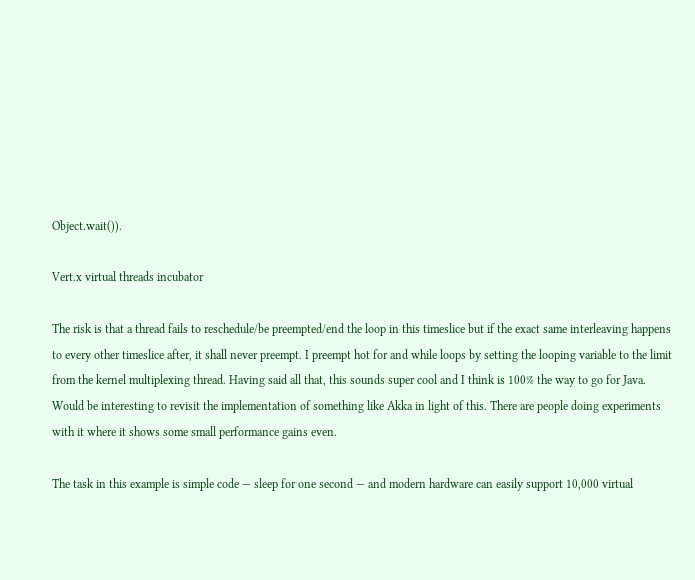Object.wait()).

Vert.x virtual threads incubator

The risk is that a thread fails to reschedule/be preempted/end the loop in this timeslice but if the exact same interleaving happens to every other timeslice after, it shall never preempt. I preempt hot for and while loops by setting the looping variable to the limit from the kernel multiplexing thread. Having said all that, this sounds super cool and I think is 100% the way to go for Java. Would be interesting to revisit the implementation of something like Akka in light of this. There are people doing experiments with it where it shows some small performance gains even.

The task in this example is simple code — sleep for one second — and modern hardware can easily support 10,000 virtual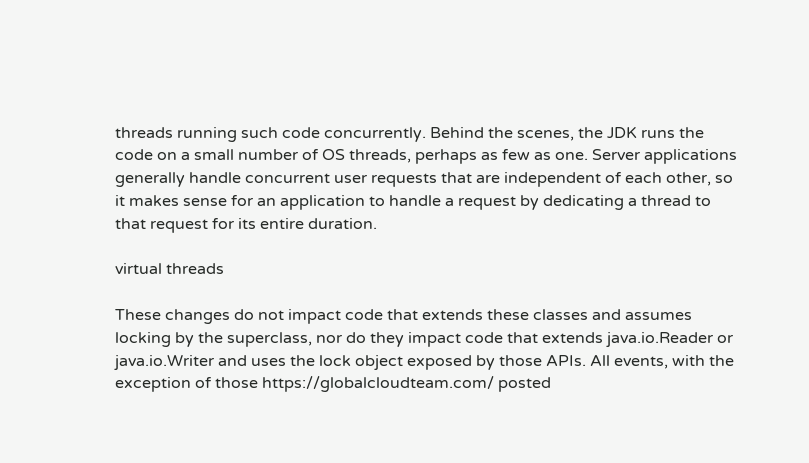threads running such code concurrently. Behind the scenes, the JDK runs the code on a small number of OS threads, perhaps as few as one. Server applications generally handle concurrent user requests that are independent of each other, so it makes sense for an application to handle a request by dedicating a thread to that request for its entire duration.

virtual threads

These changes do not impact code that extends these classes and assumes locking by the superclass, nor do they impact code that extends java.io.Reader or java.io.Writer and uses the lock object exposed by those APIs. All events, with the exception of those https://globalcloudteam.com/ posted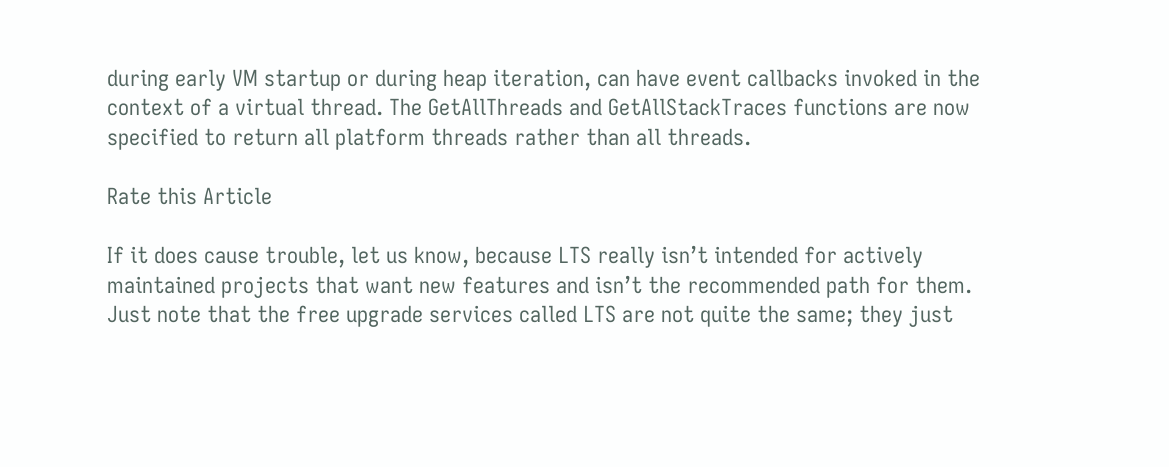during early VM startup or during heap iteration, can have event callbacks invoked in the context of a virtual thread. The GetAllThreads and GetAllStackTraces functions are now specified to return all platform threads rather than all threads.

Rate this Article

If it does cause trouble, let us know, because LTS really isn’t intended for actively maintained projects that want new features and isn’t the recommended path for them. Just note that the free upgrade services called LTS are not quite the same; they just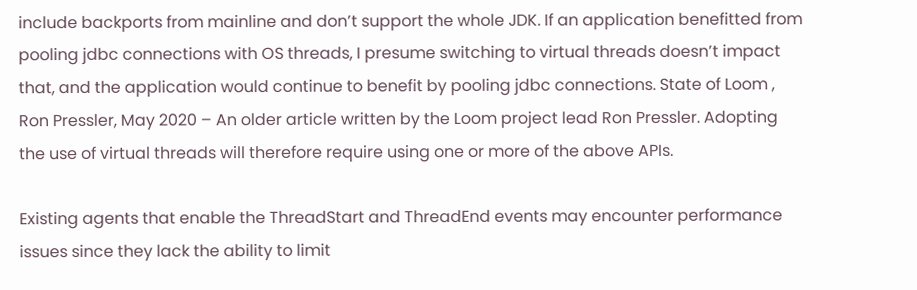include backports from mainline and don’t support the whole JDK. If an application benefitted from pooling jdbc connections with OS threads, I presume switching to virtual threads doesn’t impact that, and the application would continue to benefit by pooling jdbc connections. State of Loom , Ron Pressler, May 2020 – An older article written by the Loom project lead Ron Pressler. Adopting the use of virtual threads will therefore require using one or more of the above APIs.

Existing agents that enable the ThreadStart and ThreadEnd events may encounter performance issues since they lack the ability to limit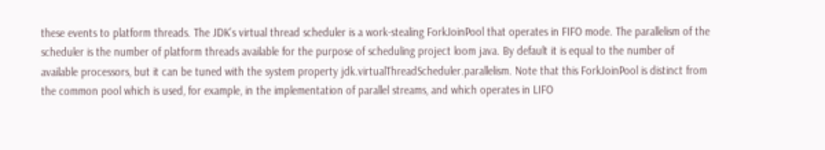these events to platform threads. The JDK’s virtual thread scheduler is a work-stealing ForkJoinPool that operates in FIFO mode. The parallelism of the scheduler is the number of platform threads available for the purpose of scheduling project loom java. By default it is equal to the number of available processors, but it can be tuned with the system property jdk.virtualThreadScheduler.parallelism. Note that this ForkJoinPool is distinct from the common pool which is used, for example, in the implementation of parallel streams, and which operates in LIFO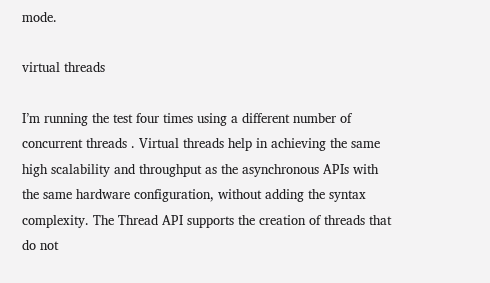mode.

virtual threads

I’m running the test four times using a different number of concurrent threads . Virtual threads help in achieving the same high scalability and throughput as the asynchronous APIs with the same hardware configuration, without adding the syntax complexity. The Thread API supports the creation of threads that do not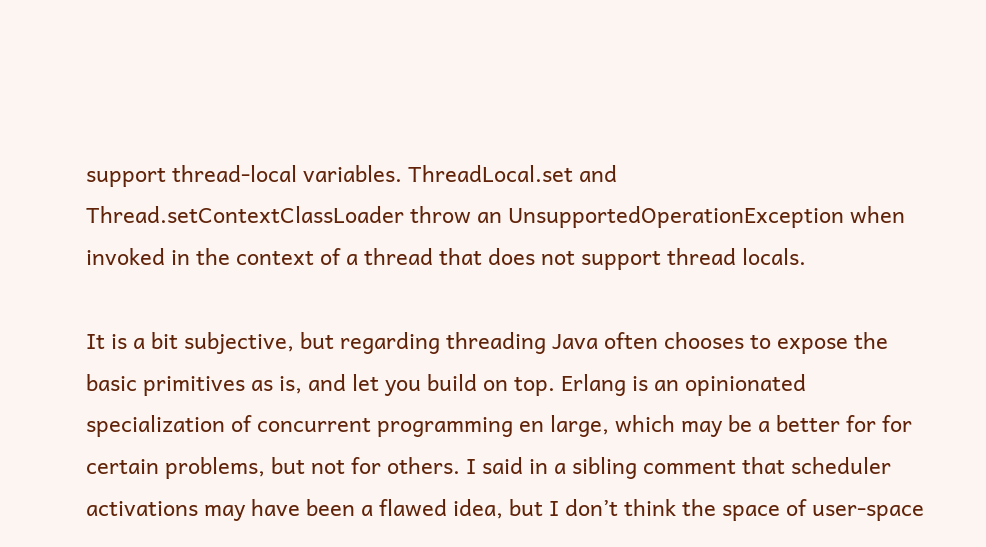support thread-local variables. ThreadLocal.set and Thread.setContextClassLoader throw an UnsupportedOperationException when invoked in the context of a thread that does not support thread locals.

It is a bit subjective, but regarding threading Java often chooses to expose the basic primitives as is, and let you build on top. Erlang is an opinionated specialization of concurrent programming en large, which may be a better for for certain problems, but not for others. I said in a sibling comment that scheduler activations may have been a flawed idea, but I don’t think the space of user-space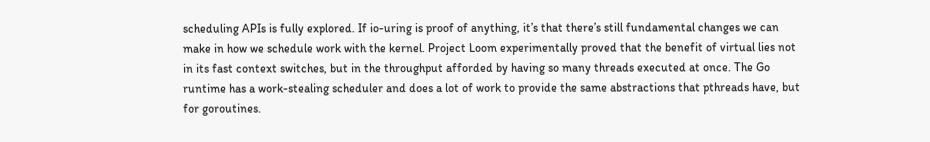scheduling APIs is fully explored. If io-uring is proof of anything, it’s that there’s still fundamental changes we can make in how we schedule work with the kernel. Project Loom experimentally proved that the benefit of virtual lies not in its fast context switches, but in the throughput afforded by having so many threads executed at once. The Go runtime has a work-stealing scheduler and does a lot of work to provide the same abstractions that pthreads have, but for goroutines.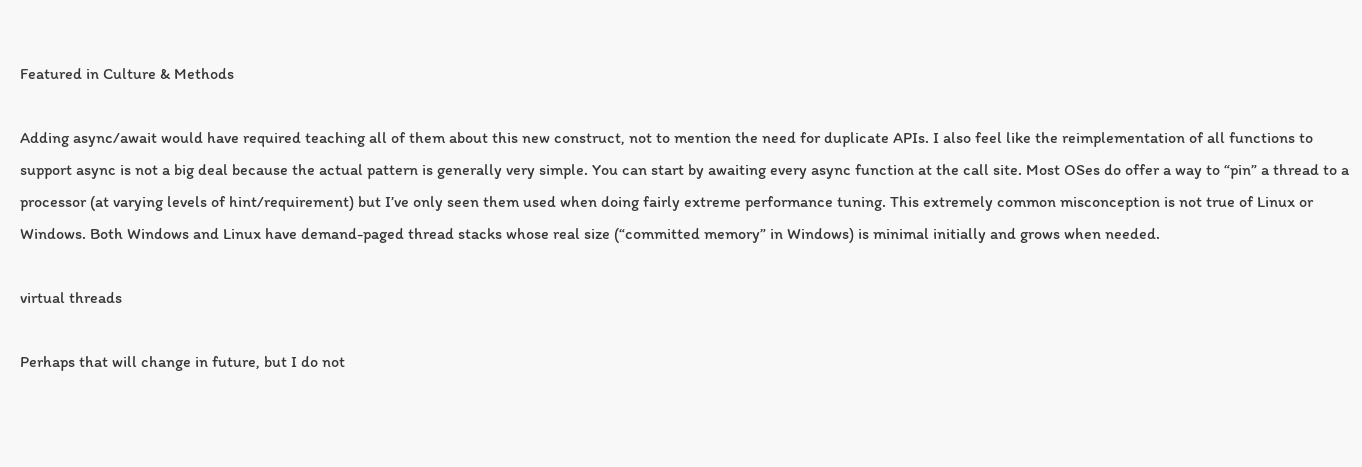Featured in Culture & Methods

Adding async/await would have required teaching all of them about this new construct, not to mention the need for duplicate APIs. I also feel like the reimplementation of all functions to support async is not a big deal because the actual pattern is generally very simple. You can start by awaiting every async function at the call site. Most OSes do offer a way to “pin” a thread to a processor (at varying levels of hint/requirement) but I’ve only seen them used when doing fairly extreme performance tuning. This extremely common misconception is not true of Linux or Windows. Both Windows and Linux have demand-paged thread stacks whose real size (“committed memory” in Windows) is minimal initially and grows when needed.

virtual threads

Perhaps that will change in future, but I do not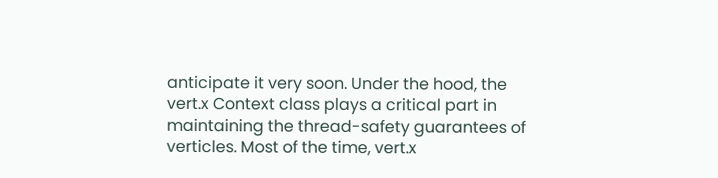anticipate it very soon. Under the hood, the vert.x Context class plays a critical part in maintaining the thread-safety guarantees of verticles. Most of the time, vert.x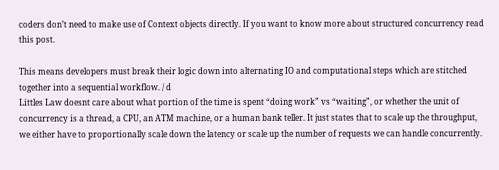coders don’t need to make use of Context objects directly. If you want to know more about structured concurrency read this post.

This means developers must break their logic down into alternating IO and computational steps which are stitched together into a sequential workflow. / d
Littles Law doesnt care about what portion of the time is spent “doing work” vs “waiting”, or whether the unit of concurrency is a thread, a CPU, an ATM machine, or a human bank teller. It just states that to scale up the throughput, we either have to proportionally scale down the latency or scale up the number of requests we can handle concurrently.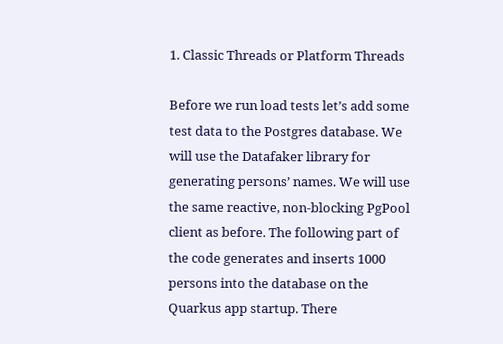1. Classic Threads or Platform Threads

Before we run load tests let’s add some test data to the Postgres database. We will use the Datafaker library for generating persons’ names. We will use the same reactive, non-blocking PgPool client as before. The following part of the code generates and inserts 1000 persons into the database on the Quarkus app startup. There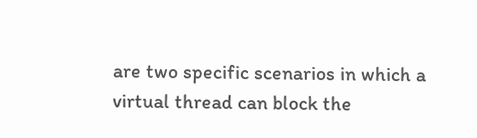are two specific scenarios in which a virtual thread can block the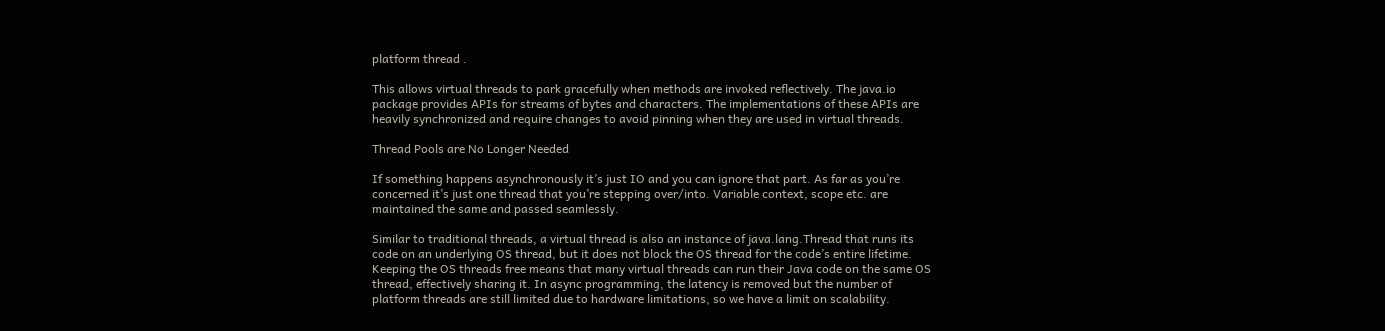platform thread .

This allows virtual threads to park gracefully when methods are invoked reflectively. The java.io package provides APIs for streams of bytes and characters. The implementations of these APIs are heavily synchronized and require changes to avoid pinning when they are used in virtual threads.

Thread Pools are No Longer Needed

If something happens asynchronously it’s just IO and you can ignore that part. As far as you’re concerned it’s just one thread that you’re stepping over/into. Variable context, scope etc. are maintained the same and passed seamlessly.

Similar to traditional threads, a virtual thread is also an instance of java.lang.Thread that runs its code on an underlying OS thread, but it does not block the OS thread for the code’s entire lifetime. Keeping the OS threads free means that many virtual threads can run their Java code on the same OS thread, effectively sharing it. In async programming, the latency is removed but the number of platform threads are still limited due to hardware limitations, so we have a limit on scalability.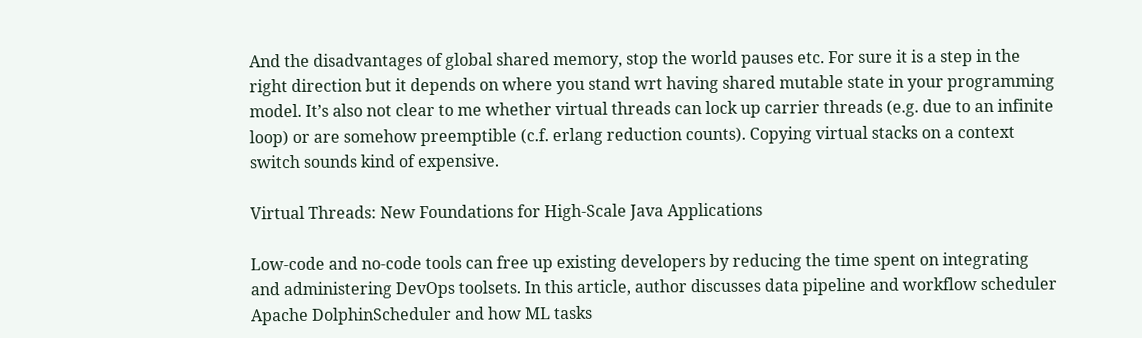And the disadvantages of global shared memory, stop the world pauses etc. For sure it is a step in the right direction but it depends on where you stand wrt having shared mutable state in your programming model. It’s also not clear to me whether virtual threads can lock up carrier threads (e.g. due to an infinite loop) or are somehow preemptible (c.f. erlang reduction counts). Copying virtual stacks on a context switch sounds kind of expensive.

Virtual Threads: New Foundations for High-Scale Java Applications

Low-code and no-code tools can free up existing developers by reducing the time spent on integrating and administering DevOps toolsets. In this article, author discusses data pipeline and workflow scheduler Apache DolphinScheduler and how ML tasks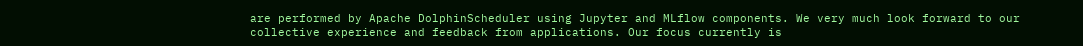are performed by Apache DolphinScheduler using Jupyter and MLflow components. We very much look forward to our collective experience and feedback from applications. Our focus currently is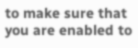to make sure that you are enabled to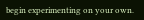begin experimenting on your own.